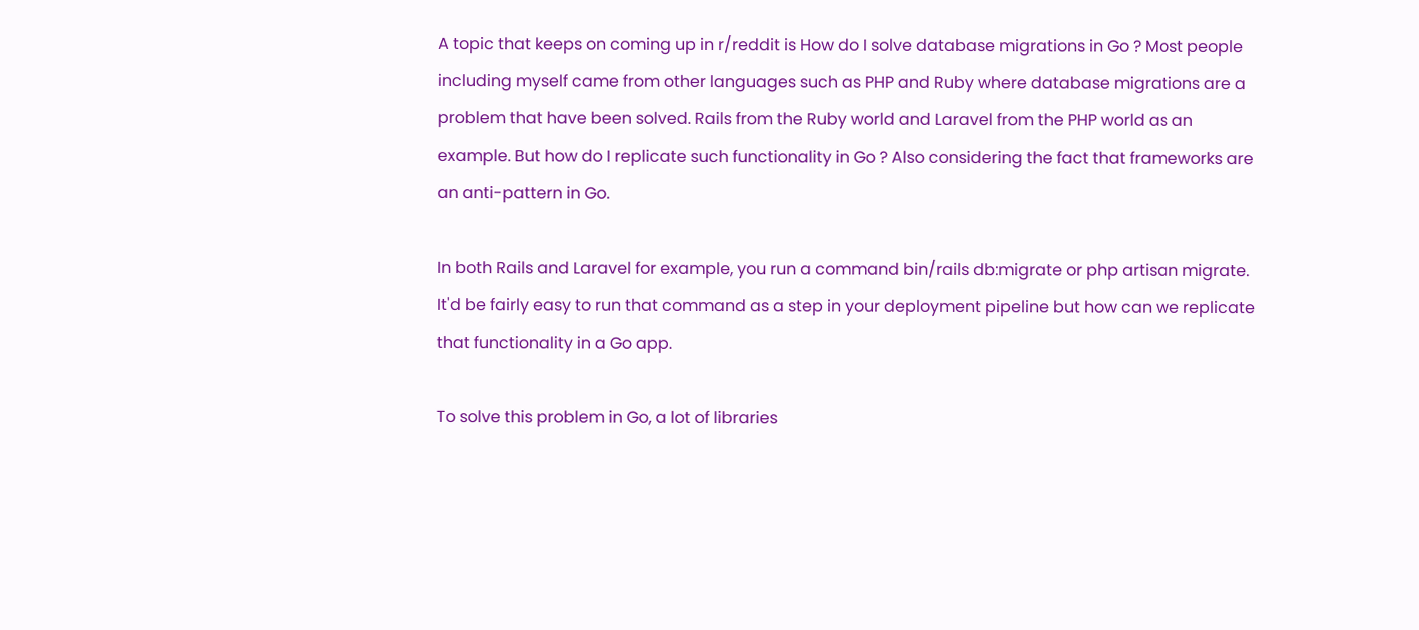A topic that keeps on coming up in r/reddit is How do I solve database migrations in Go ? Most people including myself came from other languages such as PHP and Ruby where database migrations are a problem that have been solved. Rails from the Ruby world and Laravel from the PHP world as an example. But how do I replicate such functionality in Go ? Also considering the fact that frameworks are an anti-pattern in Go.

In both Rails and Laravel for example, you run a command bin/rails db:migrate or php artisan migrate. It'd be fairly easy to run that command as a step in your deployment pipeline but how can we replicate that functionality in a Go app.

To solve this problem in Go, a lot of libraries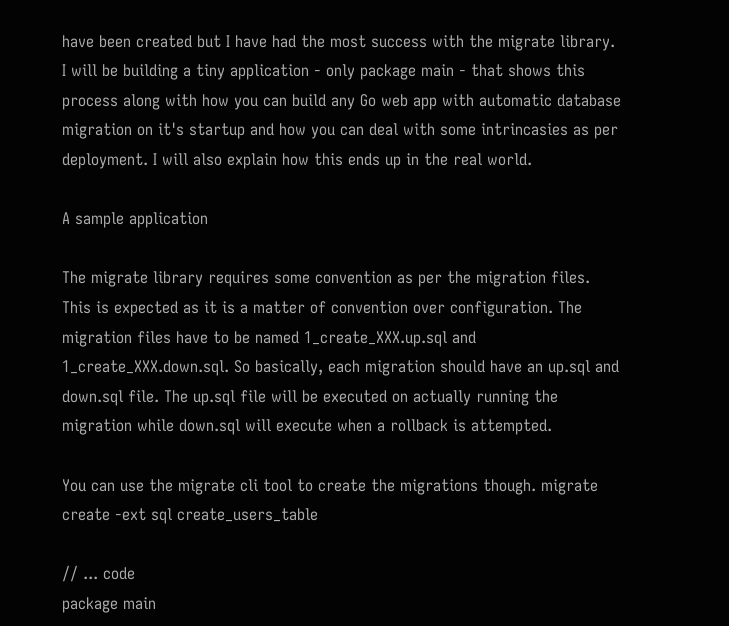have been created but I have had the most success with the migrate library. I will be building a tiny application - only package main - that shows this process along with how you can build any Go web app with automatic database migration on it's startup and how you can deal with some intrincasies as per deployment. I will also explain how this ends up in the real world.

A sample application

The migrate library requires some convention as per the migration files. This is expected as it is a matter of convention over configuration. The migration files have to be named 1_create_XXX.up.sql and 1_create_XXX.down.sql. So basically, each migration should have an up.sql and down.sql file. The up.sql file will be executed on actually running the migration while down.sql will execute when a rollback is attempted.

You can use the migrate cli tool to create the migrations though. migrate create -ext sql create_users_table

// ... code
package main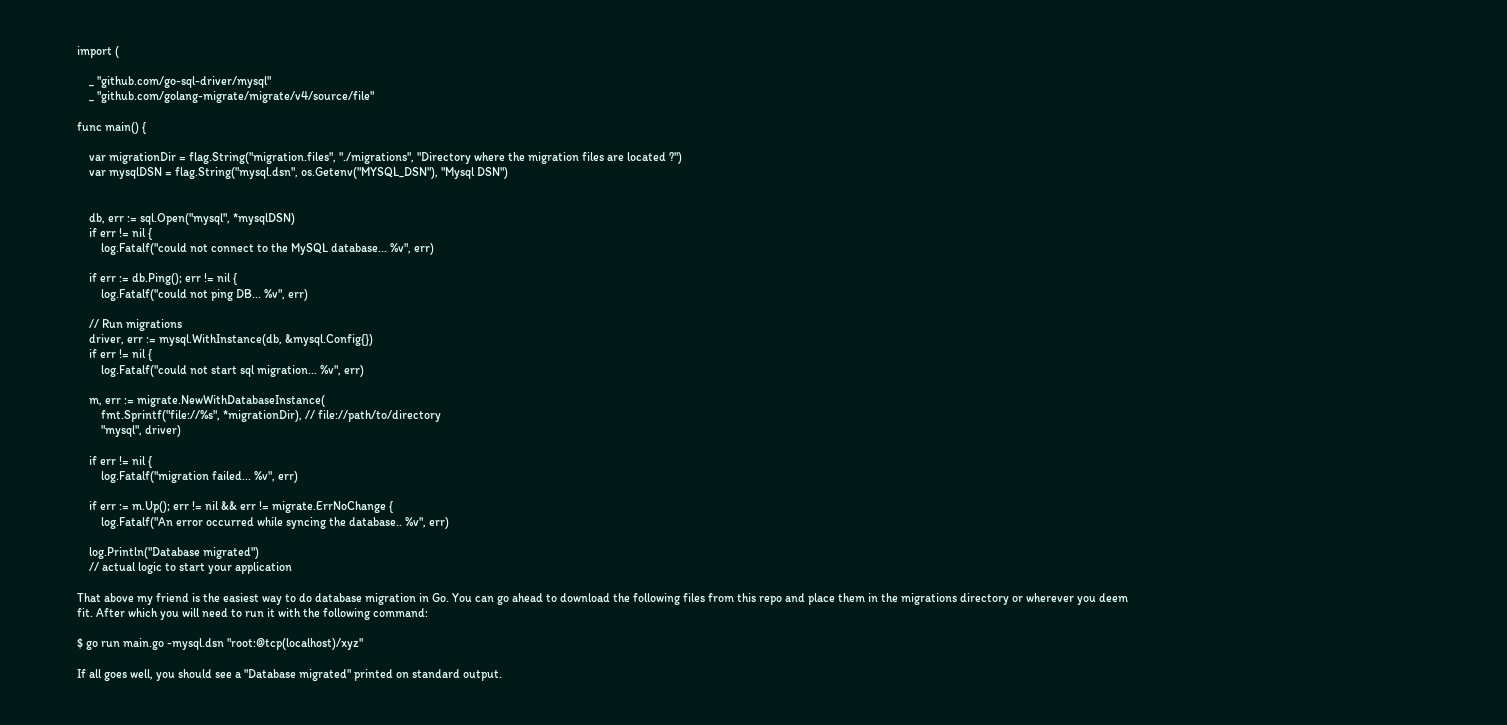import (

    _ "github.com/go-sql-driver/mysql"
    _ "github.com/golang-migrate/migrate/v4/source/file"

func main() {

    var migrationDir = flag.String("migration.files", "./migrations", "Directory where the migration files are located ?")
    var mysqlDSN = flag.String("mysql.dsn", os.Getenv("MYSQL_DSN"), "Mysql DSN")


    db, err := sql.Open("mysql", *mysqlDSN)
    if err != nil {
        log.Fatalf("could not connect to the MySQL database... %v", err)

    if err := db.Ping(); err != nil {
        log.Fatalf("could not ping DB... %v", err)

    // Run migrations
    driver, err := mysql.WithInstance(db, &mysql.Config{})
    if err != nil {
        log.Fatalf("could not start sql migration... %v", err)

    m, err := migrate.NewWithDatabaseInstance(
        fmt.Sprintf("file://%s", *migrationDir), // file://path/to/directory
        "mysql", driver)

    if err != nil {
        log.Fatalf("migration failed... %v", err)

    if err := m.Up(); err != nil && err != migrate.ErrNoChange {
        log.Fatalf("An error occurred while syncing the database.. %v", err)

    log.Println("Database migrated")
    // actual logic to start your application

That above my friend is the easiest way to do database migration in Go. You can go ahead to download the following files from this repo and place them in the migrations directory or wherever you deem fit. After which you will need to run it with the following command:

$ go run main.go -mysql.dsn "root:@tcp(localhost)/xyz"

If all goes well, you should see a "Database migrated" printed on standard output.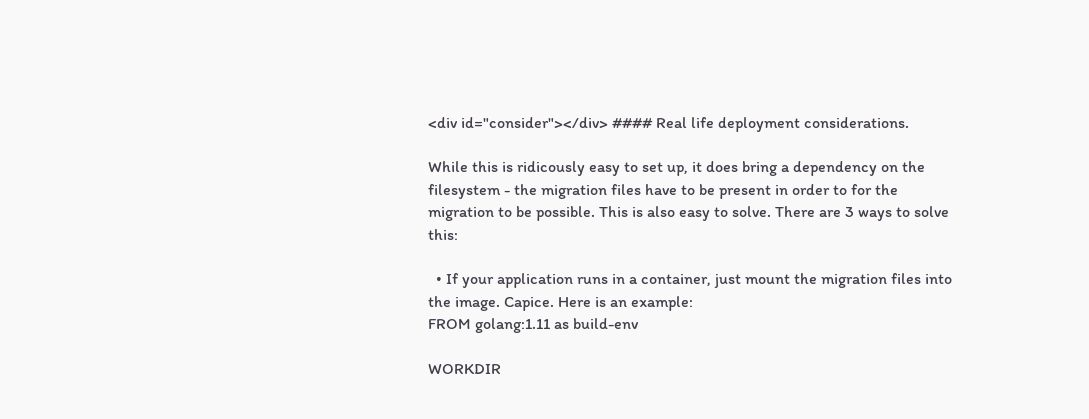<div id="consider"></div> #### Real life deployment considerations.

While this is ridicously easy to set up, it does bring a dependency on the filesystem - the migration files have to be present in order to for the migration to be possible. This is also easy to solve. There are 3 ways to solve this:

  • If your application runs in a container, just mount the migration files into the image. Capice. Here is an example:
FROM golang:1.11 as build-env

WORKDIR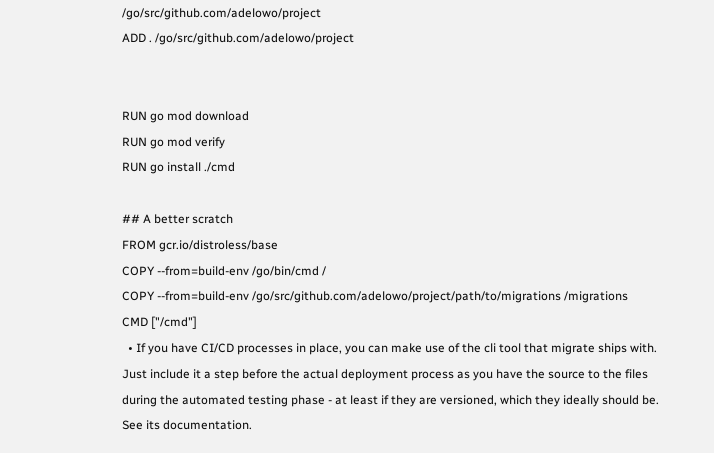/go/src/github.com/adelowo/project
ADD . /go/src/github.com/adelowo/project


RUN go mod download
RUN go mod verify
RUN go install ./cmd

## A better scratch
FROM gcr.io/distroless/base
COPY --from=build-env /go/bin/cmd /
COPY --from=build-env /go/src/github.com/adelowo/project/path/to/migrations /migrations
CMD ["/cmd"]
  • If you have CI/CD processes in place, you can make use of the cli tool that migrate ships with. Just include it a step before the actual deployment process as you have the source to the files during the automated testing phase - at least if they are versioned, which they ideally should be. See its documentation.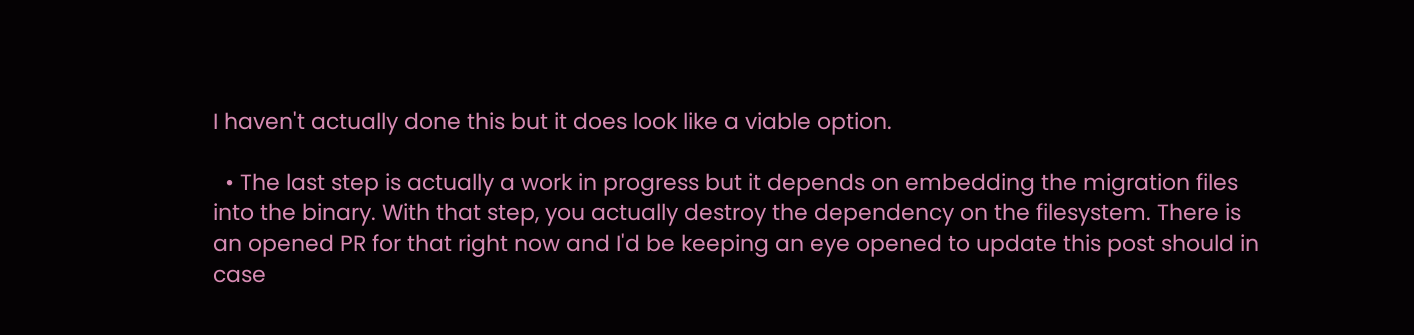I haven't actually done this but it does look like a viable option.

  • The last step is actually a work in progress but it depends on embedding the migration files into the binary. With that step, you actually destroy the dependency on the filesystem. There is an opened PR for that right now and I'd be keeping an eye opened to update this post should in case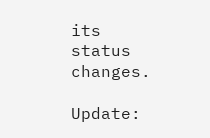its status changes.

Update: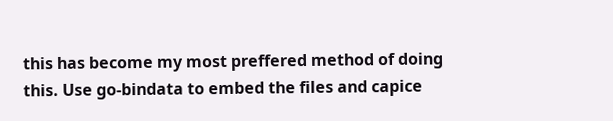this has become my most preffered method of doing this. Use go-bindata to embed the files and capice